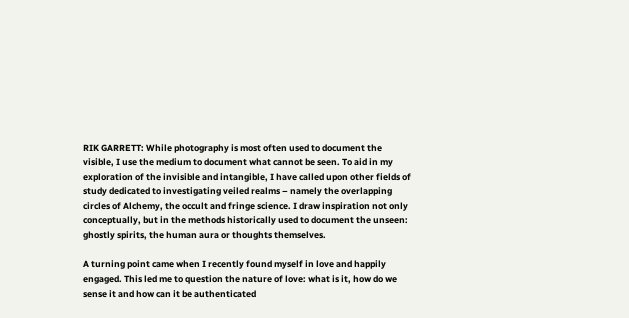RIK GARRETT: While photography is most often used to document the visible, I use the medium to document what cannot be seen. To aid in my exploration of the invisible and intangible, I have called upon other fields of study dedicated to investigating veiled realms – namely the overlapping circles of Alchemy, the occult and fringe science. I draw inspiration not only conceptually, but in the methods historically used to document the unseen: ghostly spirits, the human aura or thoughts themselves.

A turning point came when I recently found myself in love and happily engaged. This led me to question the nature of love: what is it, how do we sense it and how can it be authenticated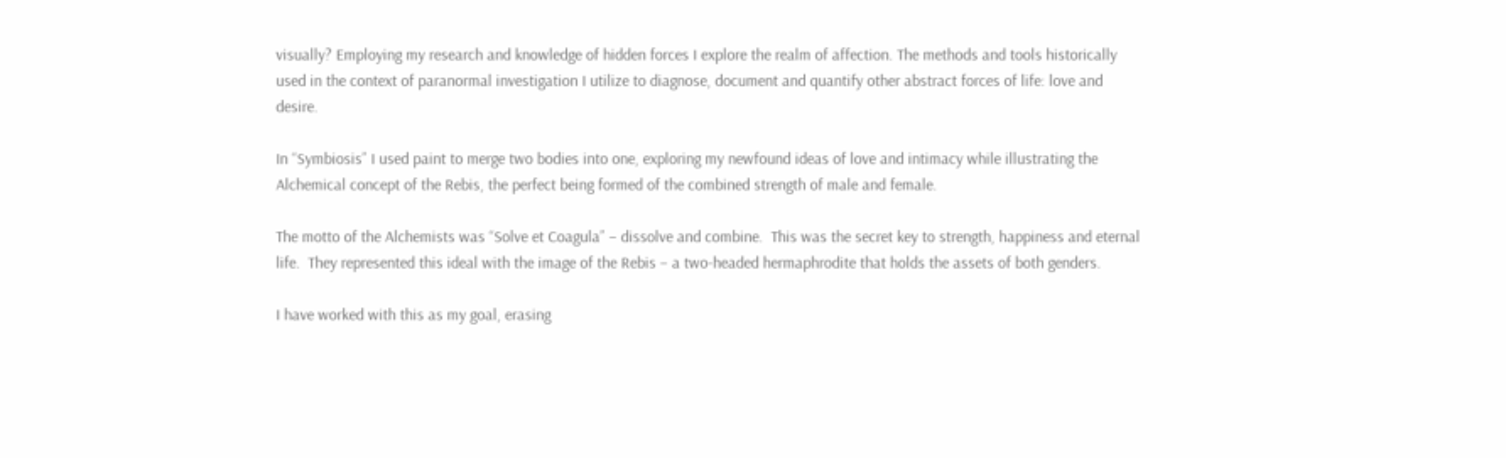visually? Employing my research and knowledge of hidden forces I explore the realm of affection. The methods and tools historically used in the context of paranormal investigation I utilize to diagnose, document and quantify other abstract forces of life: love and desire.

In “Symbiosis” I used paint to merge two bodies into one, exploring my newfound ideas of love and intimacy while illustrating the Alchemical concept of the Rebis, the perfect being formed of the combined strength of male and female.

The motto of the Alchemists was “Solve et Coagula” – dissolve and combine.  This was the secret key to strength, happiness and eternal life.  They represented this ideal with the image of the Rebis – a two-headed hermaphrodite that holds the assets of both genders.

I have worked with this as my goal, erasing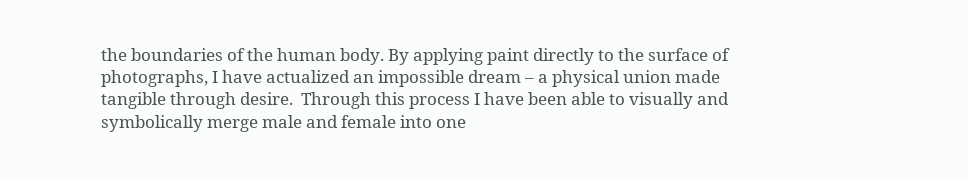the boundaries of the human body. By applying paint directly to the surface of photographs, I have actualized an impossible dream – a physical union made tangible through desire.  Through this process I have been able to visually and symbolically merge male and female into one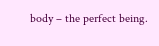body – the perfect being.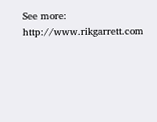See more: http://www.rikgarrett.com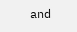and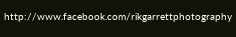http://www.facebook.com/rikgarrettphotography